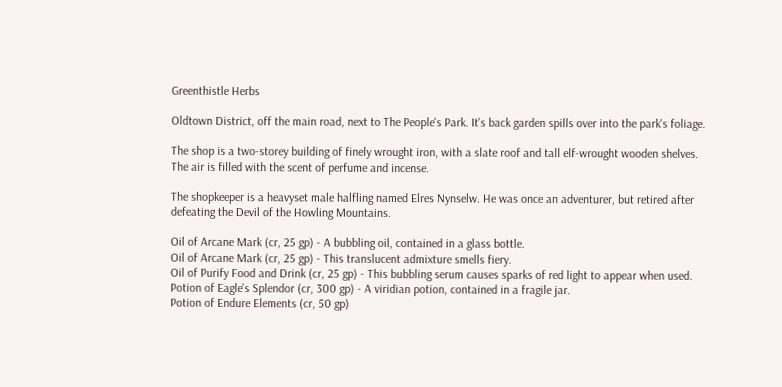Greenthistle Herbs

Oldtown District, off the main road, next to The People's Park. It's back garden spills over into the park's foliage.

The shop is a two-storey building of finely wrought iron, with a slate roof and tall elf-wrought wooden shelves. The air is filled with the scent of perfume and incense.

The shopkeeper is a heavyset male halfling named Elres Nynselw. He was once an adventurer, but retired after defeating the Devil of the Howling Mountains.

Oil of Arcane Mark (cr, 25 gp) - A bubbling oil, contained in a glass bottle.
Oil of Arcane Mark (cr, 25 gp) - This translucent admixture smells fiery.
Oil of Purify Food and Drink (cr, 25 gp) - This bubbling serum causes sparks of red light to appear when used.
Potion of Eagle's Splendor (cr, 300 gp) - A viridian potion, contained in a fragile jar.
Potion of Endure Elements (cr, 50 gp)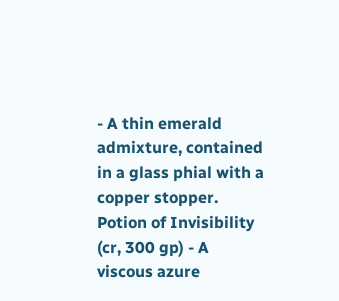- A thin emerald admixture, contained in a glass phial with a copper stopper.
Potion of Invisibility (cr, 300 gp) - A viscous azure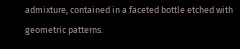admixture, contained in a faceted bottle etched with geometric patterns.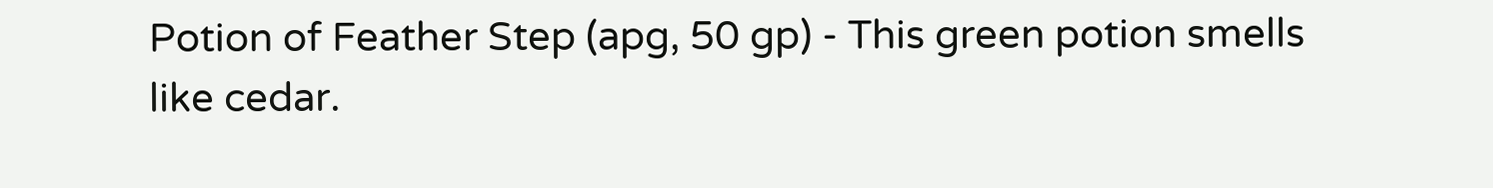Potion of Feather Step (apg, 50 gp) - This green potion smells like cedar.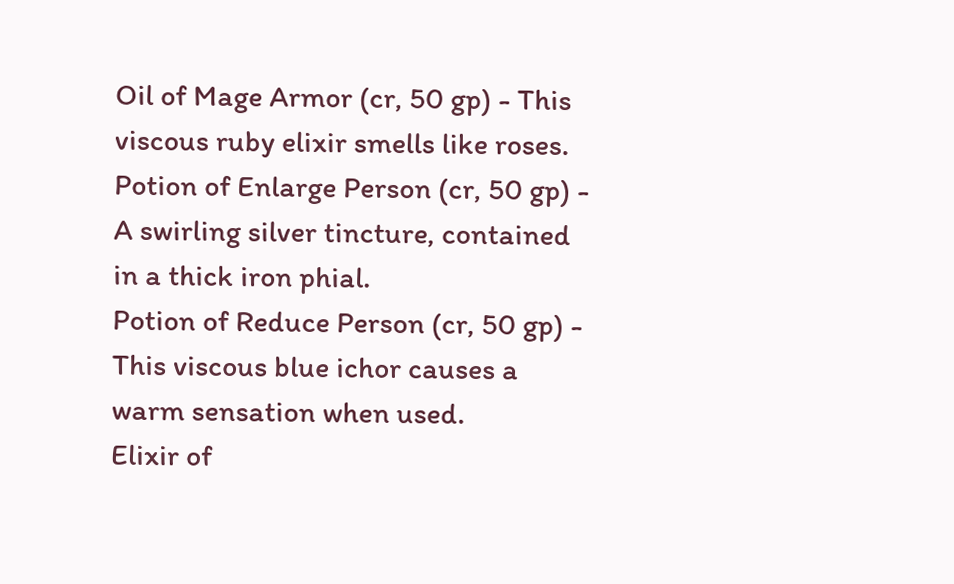Oil of Mage Armor (cr, 50 gp) - This viscous ruby elixir smells like roses.
Potion of Enlarge Person (cr, 50 gp) - A swirling silver tincture, contained in a thick iron phial.
Potion of Reduce Person (cr, 50 gp) - This viscous blue ichor causes a warm sensation when used.
Elixir of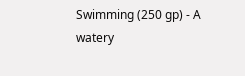Swimming (250 gp) - A watery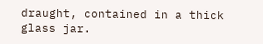draught, contained in a thick glass jar.